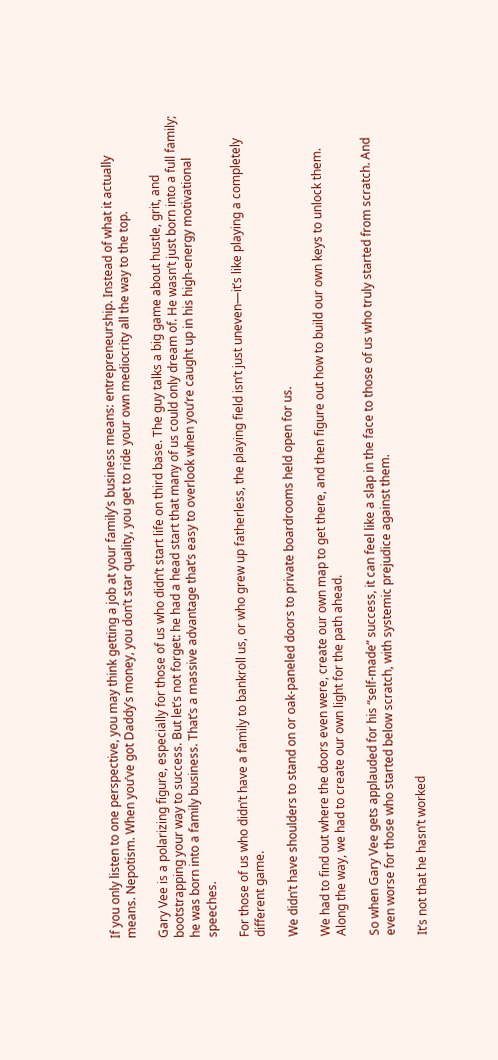If you only listen to one perspective, you may think getting a job at your family’s business means: entrepreneurship. Instead of what it actually means. Nepotism. When you’ve got Daddy’s money, you don’t star quality, you get to ride your own mediocrity all the way to the top.

Gary Vee is a polarizing figure, especially for those of us who didn’t start life on third base. The guy talks a big game about hustle, grit, and bootstrapping your way to success. But let’s not forget: he had a head start that many of us could only dream of. He wasn’t just born into a full family; he was born into a family business. That’s a massive advantage that’s easy to overlook when you’re caught up in his high-energy motivational speeches.

For those of us who didn’t have a family to bankroll us, or who grew up fatherless, the playing field isn’t just uneven—it’s like playing a completely different game.

We didn’t have shoulders to stand on or oak-paneled doors to private boardrooms held open for us.

We had to find out where the doors even were, create our own map to get there, and then figure out how to build our own keys to unlock them. Along the way, we had to create our own light for the path ahead.

So when Gary Vee gets applauded for his “self-made” success, it can feel like a slap in the face to those of us who truly started from scratch. And even worse for those who started below scratch, with systemic prejudice against them.

It’s not that he hasn’t worked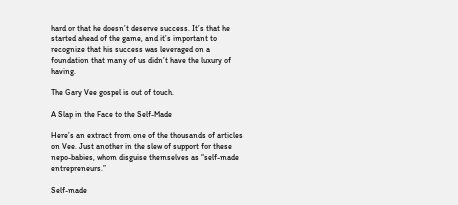hard or that he doesn’t deserve success. It’s that he started ahead of the game, and it’s important to recognize that his success was leveraged on a foundation that many of us didn’t have the luxury of having.

The Gary Vee gospel is out of touch.

A Slap in the Face to the Self-Made

Here’s an extract from one of the thousands of articles on Vee. Just another in the slew of support for these nepo-babies, whom disguise themselves as “self-made entrepreneurs.”

Self-made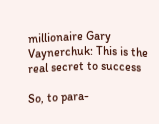millionaire Gary Vaynerchuk: This is the real secret to success

So, to para-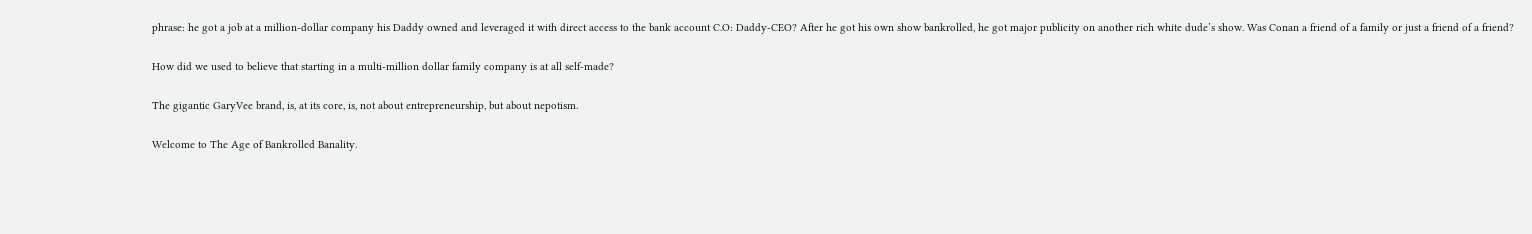phrase: he got a job at a million-dollar company his Daddy owned and leveraged it with direct access to the bank account C.O: Daddy-CEO? After he got his own show bankrolled, he got major publicity on another rich white dude’s show. Was Conan a friend of a family or just a friend of a friend?

How did we used to believe that starting in a multi-million dollar family company is at all self-made?

The gigantic GaryVee brand, is, at its core, is, not about entrepreneurship, but about nepotism.

Welcome to The Age of Bankrolled Banality.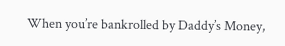When you’re bankrolled by Daddy’s Money,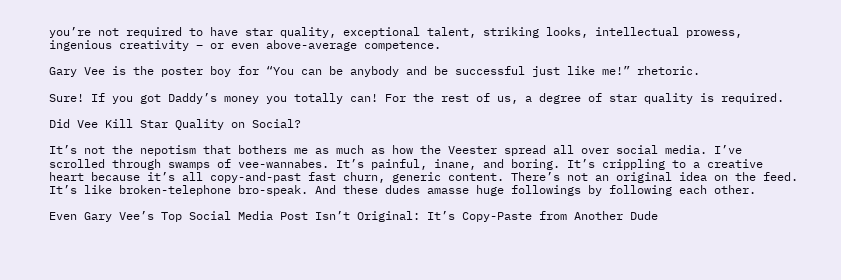you’re not required to have star quality, exceptional talent, striking looks, intellectual prowess, ingenious creativity – or even above-average competence.

Gary Vee is the poster boy for “You can be anybody and be successful just like me!” rhetoric.

Sure! If you got Daddy’s money you totally can! For the rest of us, a degree of star quality is required.

Did Vee Kill Star Quality on Social?

It’s not the nepotism that bothers me as much as how the Veester spread all over social media. I’ve scrolled through swamps of vee-wannabes. It’s painful, inane, and boring. It’s crippling to a creative heart because it’s all copy-and-past fast churn, generic content. There’s not an original idea on the feed. It’s like broken-telephone bro-speak. And these dudes amasse huge followings by following each other.

Even Gary Vee’s Top Social Media Post Isn’t Original: It’s Copy-Paste from Another Dude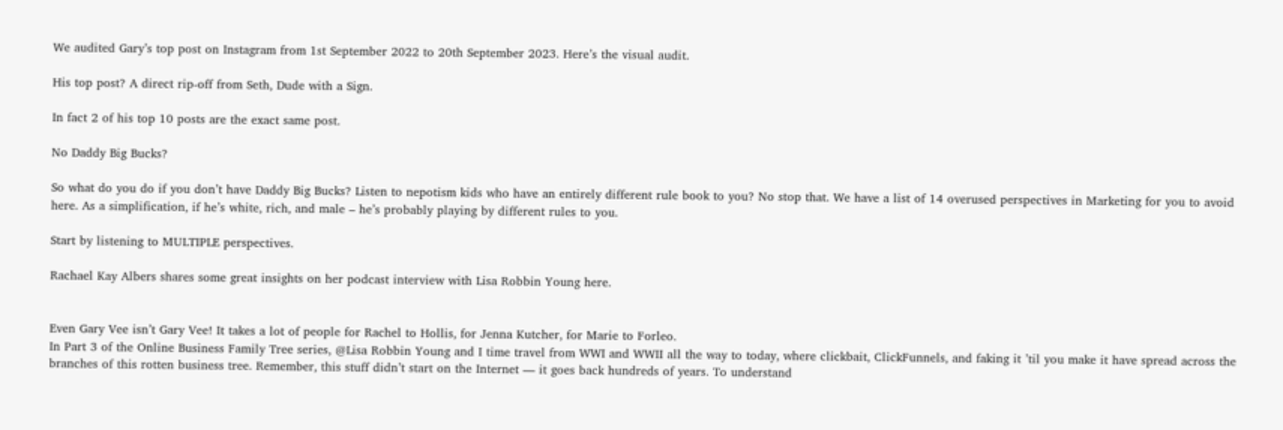We audited Gary’s top post on Instagram from 1st September 2022 to 20th September 2023. Here’s the visual audit.

His top post? A direct rip-off from Seth, Dude with a Sign.

In fact 2 of his top 10 posts are the exact same post.

No Daddy Big Bucks?

So what do you do if you don’t have Daddy Big Bucks? Listen to nepotism kids who have an entirely different rule book to you? No stop that. We have a list of 14 overused perspectives in Marketing for you to avoid here. As a simplification, if he’s white, rich, and male – he’s probably playing by different rules to you.

Start by listening to MULTIPLE perspectives.

Rachael Kay Albers shares some great insights on her podcast interview with Lisa Robbin Young here.


Even Gary Vee isn’t Gary Vee! It takes a lot of people for Rachel to Hollis, for Jenna Kutcher, for Marie to Forleo.
In Part 3 of the Online Business Family Tree series, @Lisa Robbin Young and I time travel from WWI and WWII all the way to today, where clickbait, ClickFunnels, and faking it ’til you make it have spread across the branches of this rotten business tree. Remember, this stuff didn’t start on the Internet — it goes back hundreds of years. To understand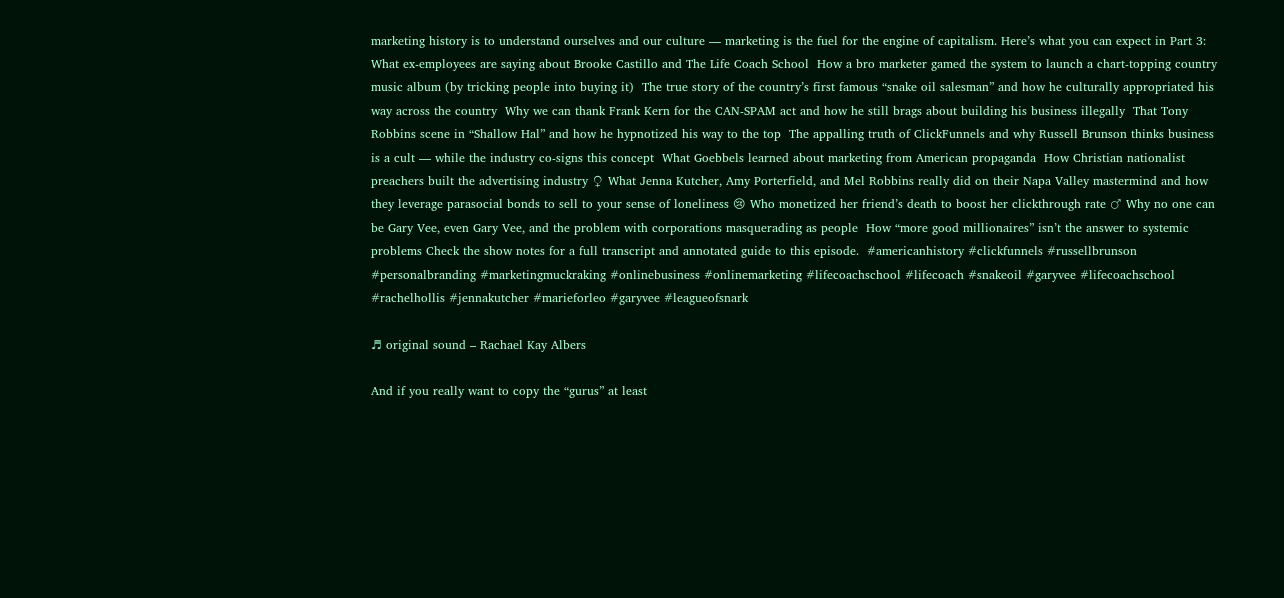marketing history is to understand ourselves and our culture — marketing is the fuel for the engine of capitalism. Here’s what you can expect in Part 3:  What ex-employees are saying about Brooke Castillo and The Life Coach School  How a bro marketer gamed the system to launch a chart-topping country music album (by tricking people into buying it)  The true story of the country’s first famous “snake oil salesman” and how he culturally appropriated his way across the country  Why we can thank Frank Kern for the CAN-SPAM act and how he still brags about building his business illegally  That Tony Robbins scene in “Shallow Hal” and how he hypnotized his way to the top  The appalling truth of ClickFunnels and why Russell Brunson thinks business is a cult — while the industry co-signs this concept  What Goebbels learned about marketing from American propaganda  How Christian nationalist preachers built the advertising industry ♀ What Jenna Kutcher, Amy Porterfield, and Mel Robbins really did on their Napa Valley mastermind and how they leverage parasocial bonds to sell to your sense of loneliness 😢 Who monetized her friend’s death to boost her clickthrough rate ♂ Why no one can be Gary Vee, even Gary Vee, and the problem with corporations masquerading as people  How “more good millionaires” isn’t the answer to systemic problems Check the show notes for a full transcript and annotated guide to this episode.  #americanhistory #clickfunnels #russellbrunson #personalbranding #marketingmuckraking #onlinebusiness #onlinemarketing #lifecoachschool #lifecoach #snakeoil #garyvee #lifecoachschool #rachelhollis #jennakutcher #marieforleo #garyvee #leagueofsnark

♬ original sound – Rachael Kay Albers

And if you really want to copy the “gurus” at least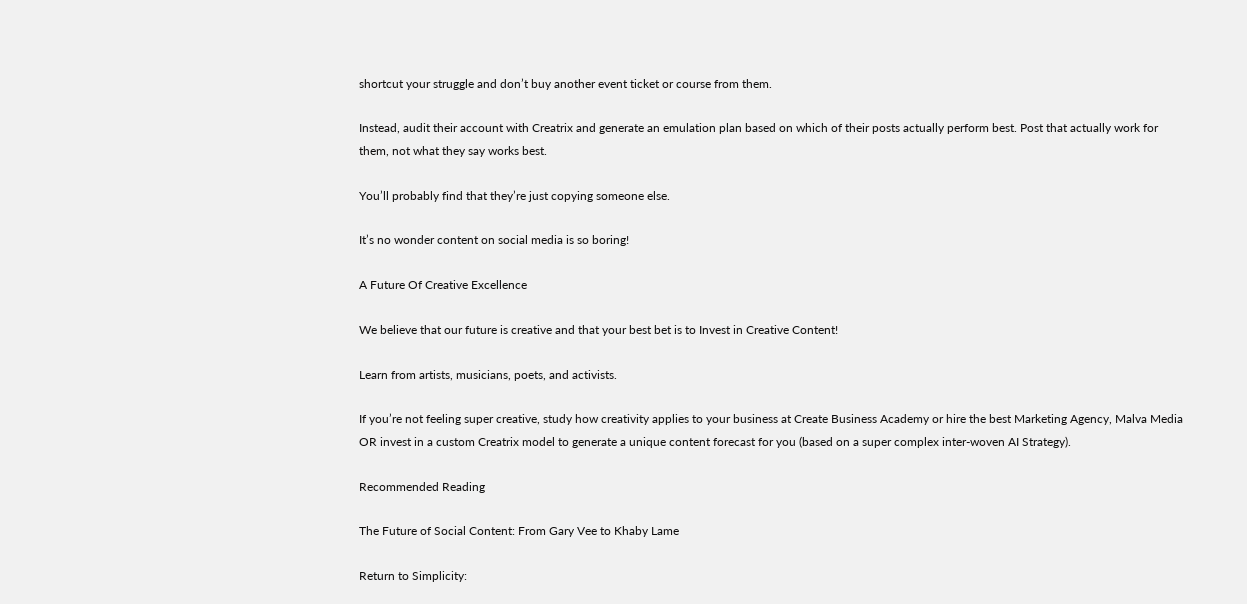shortcut your struggle and don’t buy another event ticket or course from them.

Instead, audit their account with Creatrix and generate an emulation plan based on which of their posts actually perform best. Post that actually work for them, not what they say works best.

You’ll probably find that they’re just copying someone else.

It’s no wonder content on social media is so boring!

A Future Of Creative Excellence

We believe that our future is creative and that your best bet is to Invest in Creative Content!

Learn from artists, musicians, poets, and activists.

If you’re not feeling super creative, study how creativity applies to your business at Create Business Academy or hire the best Marketing Agency, Malva Media OR invest in a custom Creatrix model to generate a unique content forecast for you (based on a super complex inter-woven AI Strategy).

Recommended Reading

The Future of Social Content: From Gary Vee to Khaby Lame

Return to Simplicity: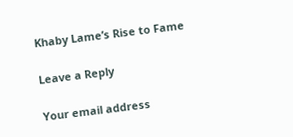Khaby Lame’s Rise to Fame

Leave a Reply

Your email address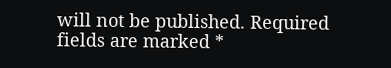will not be published. Required fields are marked *